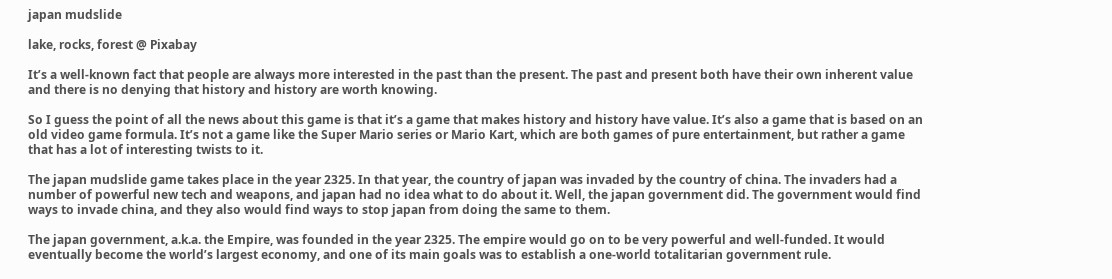japan mudslide

lake, rocks, forest @ Pixabay

It’s a well-known fact that people are always more interested in the past than the present. The past and present both have their own inherent value and there is no denying that history and history are worth knowing.

So I guess the point of all the news about this game is that it’s a game that makes history and history have value. It’s also a game that is based on an old video game formula. It’s not a game like the Super Mario series or Mario Kart, which are both games of pure entertainment, but rather a game that has a lot of interesting twists to it.

The japan mudslide game takes place in the year 2325. In that year, the country of japan was invaded by the country of china. The invaders had a number of powerful new tech and weapons, and japan had no idea what to do about it. Well, the japan government did. The government would find ways to invade china, and they also would find ways to stop japan from doing the same to them.

The japan government, a.k.a. the Empire, was founded in the year 2325. The empire would go on to be very powerful and well-funded. It would eventually become the world’s largest economy, and one of its main goals was to establish a one-world totalitarian government rule.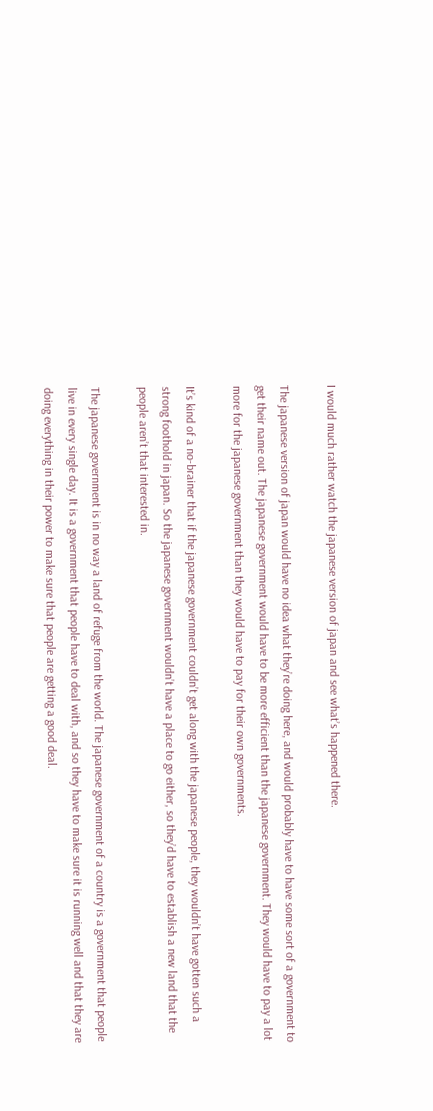I would much rather watch the japanese version of japan and see what’s happened there.

The japanese version of japan would have no idea what they’re doing here, and would probably have to have some sort of a government to get their name out. The japanese government would have to be more efficient than the japanese government. They would have to pay a lot more for the japanese government than they would have to pay for their own governments.

It’s kind of a no-brainer that if the japanese government couldn’t get along with the japanese people, they wouldn’t have gotten such a strong foothold in japan. So the japanese government wouldn’t have a place to go either, so they’d have to establish a new land that the people aren’t that interested in.

The japanese government is in no way a land of refuge from the world. The japanese government of a country is a government that people live in every single day. It is a government that people have to deal with, and so they have to make sure it is running well and that they are doing everything in their power to make sure that people are getting a good deal.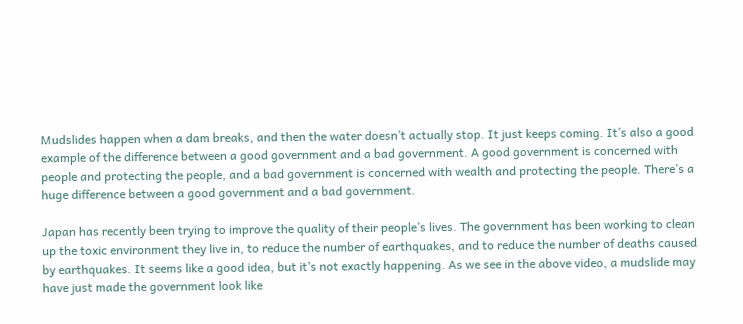Mudslides happen when a dam breaks, and then the water doesn’t actually stop. It just keeps coming. It’s also a good example of the difference between a good government and a bad government. A good government is concerned with people and protecting the people, and a bad government is concerned with wealth and protecting the people. There’s a huge difference between a good government and a bad government.

Japan has recently been trying to improve the quality of their people’s lives. The government has been working to clean up the toxic environment they live in, to reduce the number of earthquakes, and to reduce the number of deaths caused by earthquakes. It seems like a good idea, but it’s not exactly happening. As we see in the above video, a mudslide may have just made the government look like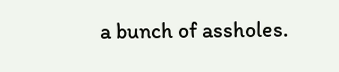a bunch of assholes.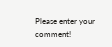Please enter your comment!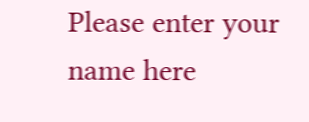Please enter your name here